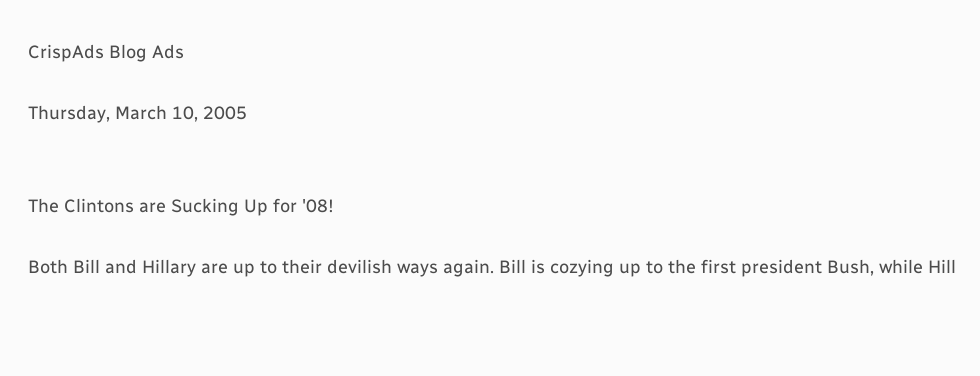CrispAds Blog Ads

Thursday, March 10, 2005


The Clintons are Sucking Up for '08!

Both Bill and Hillary are up to their devilish ways again. Bill is cozying up to the first president Bush, while Hill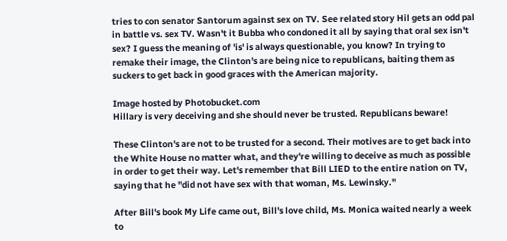tries to con senator Santorum against sex on TV. See related story Hil gets an odd pal in battle vs. sex TV. Wasn't it Bubba who condoned it all by saying that oral sex isn't sex? I guess the meaning of 'is' is always questionable, you know? In trying to remake their image, the Clinton's are being nice to republicans, baiting them as suckers to get back in good graces with the American majority.

Image hosted by Photobucket.com
Hillary is very deceiving and she should never be trusted. Republicans beware!

These Clinton's are not to be trusted for a second. Their motives are to get back into the White House no matter what, and they're willing to deceive as much as possible in order to get their way. Let's remember that Bill LIED to the entire nation on TV, saying that he "did not have sex with that woman, Ms. Lewinsky."

After Bill's book My Life came out, Bill's love child, Ms. Monica waited nearly a week to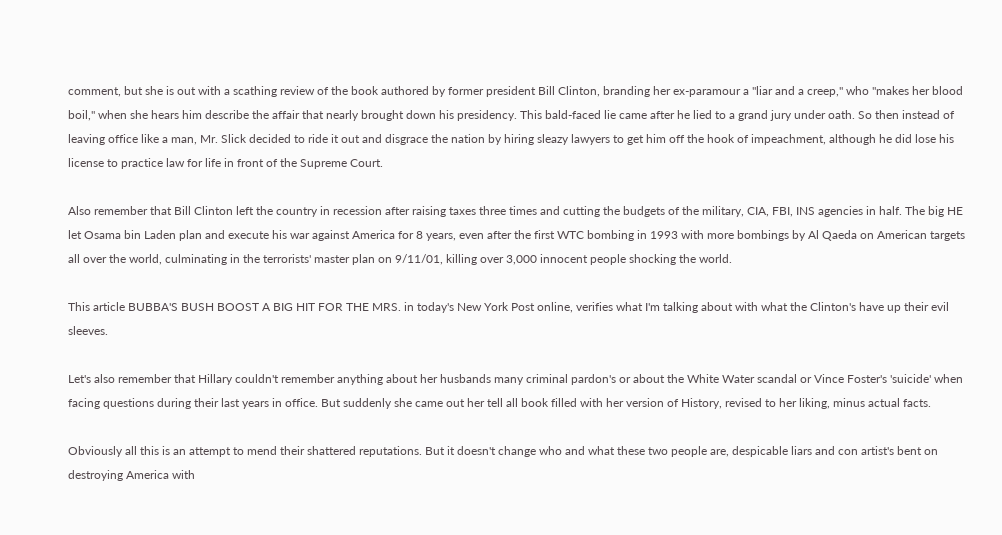comment, but she is out with a scathing review of the book authored by former president Bill Clinton, branding her ex-paramour a "liar and a creep," who "makes her blood boil," when she hears him describe the affair that nearly brought down his presidency. This bald-faced lie came after he lied to a grand jury under oath. So then instead of leaving office like a man, Mr. Slick decided to ride it out and disgrace the nation by hiring sleazy lawyers to get him off the hook of impeachment, although he did lose his license to practice law for life in front of the Supreme Court.

Also remember that Bill Clinton left the country in recession after raising taxes three times and cutting the budgets of the military, CIA, FBI, INS agencies in half. The big HE let Osama bin Laden plan and execute his war against America for 8 years, even after the first WTC bombing in 1993 with more bombings by Al Qaeda on American targets all over the world, culminating in the terrorists' master plan on 9/11/01, killing over 3,000 innocent people shocking the world.

This article BUBBA'S BUSH BOOST A BIG HIT FOR THE MRS. in today's New York Post online, verifies what I'm talking about with what the Clinton's have up their evil sleeves.

Let's also remember that Hillary couldn't remember anything about her husbands many criminal pardon's or about the White Water scandal or Vince Foster's 'suicide' when facing questions during their last years in office. But suddenly she came out her tell all book filled with her version of History, revised to her liking, minus actual facts.

Obviously all this is an attempt to mend their shattered reputations. But it doesn't change who and what these two people are, despicable liars and con artist's bent on destroying America with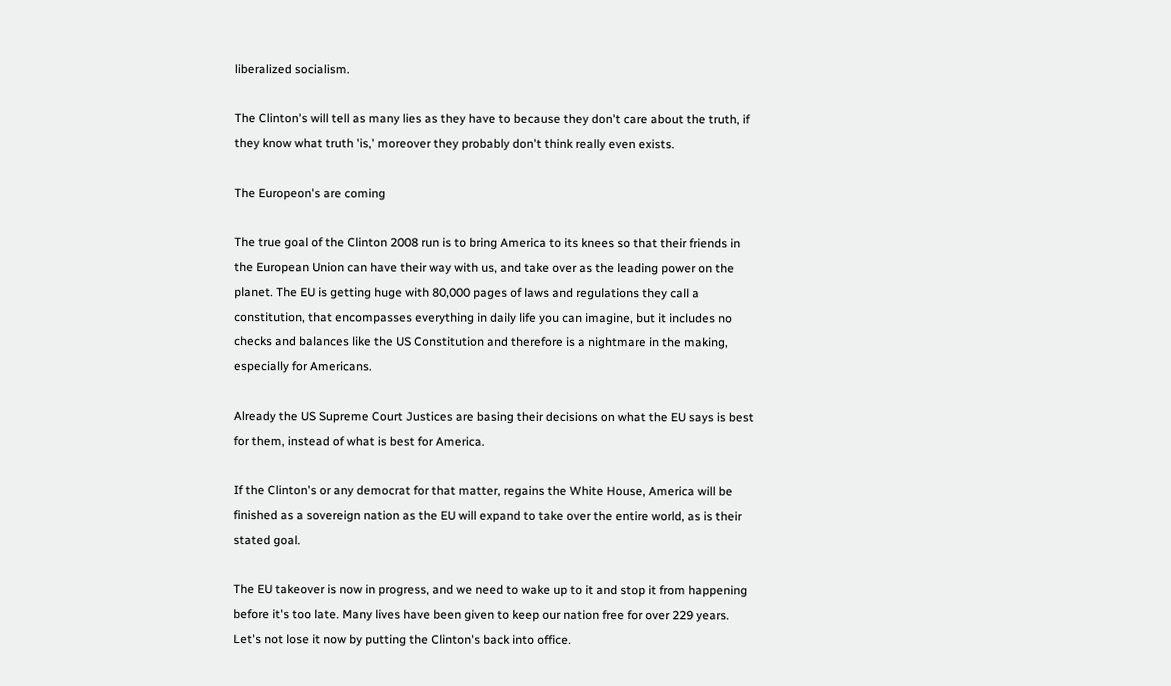liberalized socialism.

The Clinton's will tell as many lies as they have to because they don't care about the truth, if they know what truth 'is,' moreover they probably don't think really even exists.

The Europeon's are coming

The true goal of the Clinton 2008 run is to bring America to its knees so that their friends in the European Union can have their way with us, and take over as the leading power on the planet. The EU is getting huge with 80,000 pages of laws and regulations they call a constitution, that encompasses everything in daily life you can imagine, but it includes no checks and balances like the US Constitution and therefore is a nightmare in the making, especially for Americans.

Already the US Supreme Court Justices are basing their decisions on what the EU says is best for them, instead of what is best for America.

If the Clinton's or any democrat for that matter, regains the White House, America will be finished as a sovereign nation as the EU will expand to take over the entire world, as is their stated goal.

The EU takeover is now in progress, and we need to wake up to it and stop it from happening before it's too late. Many lives have been given to keep our nation free for over 229 years. Let's not lose it now by putting the Clinton's back into office.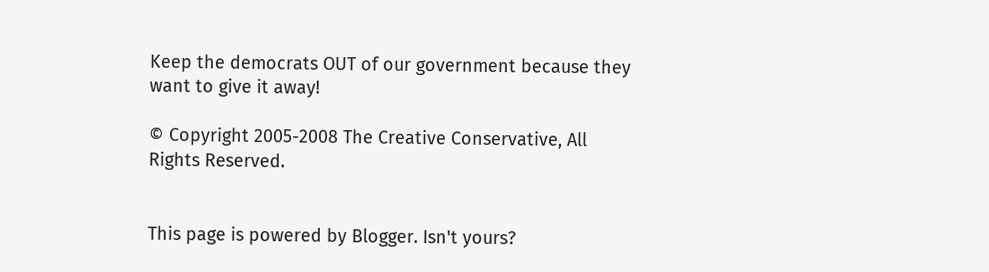Keep the democrats OUT of our government because they want to give it away!

© Copyright 2005-2008 The Creative Conservative, All Rights Reserved.


This page is powered by Blogger. Isn't yours?